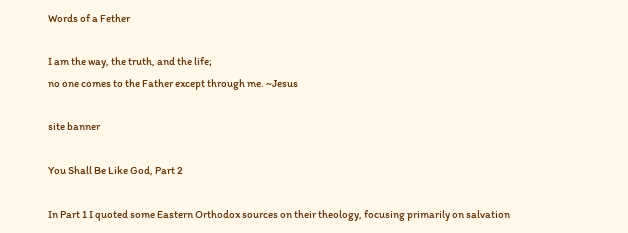Words of a Fether

I am the way, the truth, and the life;
no one comes to the Father except through me. ~Jesus

site banner

You Shall Be Like God, Part 2

In Part 1 I quoted some Eastern Orthodox sources on their theology, focusing primarily on salvation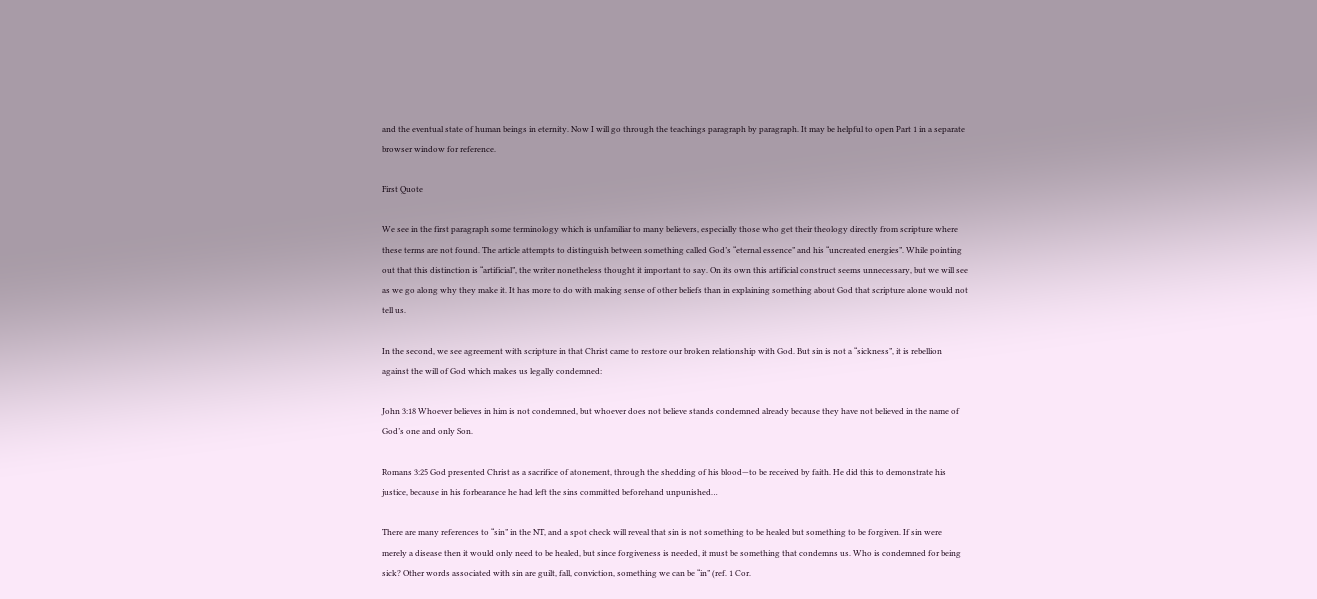and the eventual state of human beings in eternity. Now I will go through the teachings paragraph by paragraph. It may be helpful to open Part 1 in a separate browser window for reference.

First Quote

We see in the first paragraph some terminology which is unfamiliar to many believers, especially those who get their theology directly from scripture where these terms are not found. The article attempts to distinguish between something called God’s “eternal essence” and his “uncreated energies”. While pointing out that this distinction is “artificial”, the writer nonetheless thought it important to say. On its own this artificial construct seems unnecessary, but we will see as we go along why they make it. It has more to do with making sense of other beliefs than in explaining something about God that scripture alone would not tell us.

In the second, we see agreement with scripture in that Christ came to restore our broken relationship with God. But sin is not a “sickness”, it is rebellion against the will of God which makes us legally condemned:

John 3:18 Whoever believes in him is not condemned, but whoever does not believe stands condemned already because they have not believed in the name of God’s one and only Son.

Romans 3:25 God presented Christ as a sacrifice of atonement, through the shedding of his blood—to be received by faith. He did this to demonstrate his justice, because in his forbearance he had left the sins committed beforehand unpunished…

There are many references to “sin” in the NT, and a spot check will reveal that sin is not something to be healed but something to be forgiven. If sin were merely a disease then it would only need to be healed, but since forgiveness is needed, it must be something that condemns us. Who is condemned for being sick? Other words associated with sin are guilt, fall, conviction, something we can be “in” (ref. 1 Cor.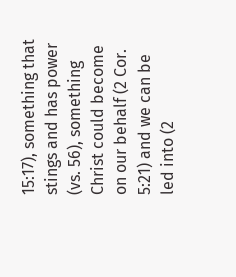15:17), something that stings and has power (vs. 56), something Christ could become on our behalf (2 Cor. 5:21) and we can be led into (2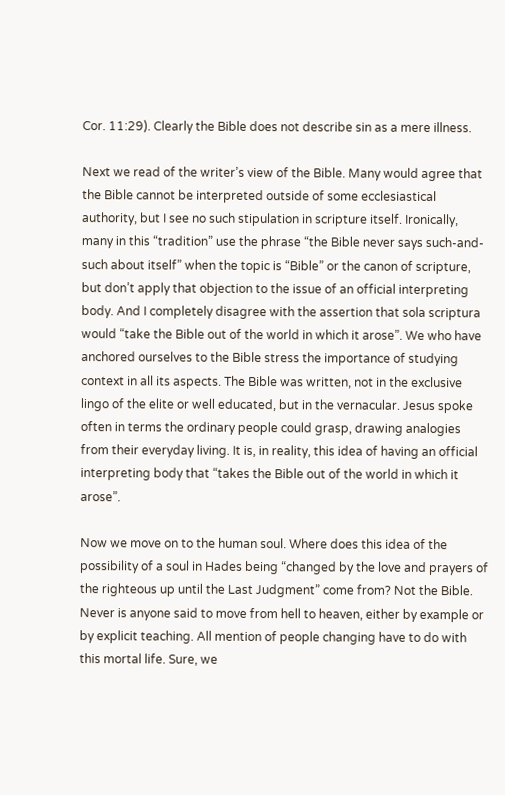Cor. 11:29). Clearly the Bible does not describe sin as a mere illness.

Next we read of the writer’s view of the Bible. Many would agree that the Bible cannot be interpreted outside of some ecclesiastical authority, but I see no such stipulation in scripture itself. Ironically, many in this “tradition” use the phrase “the Bible never says such-and-such about itself” when the topic is “Bible” or the canon of scripture, but don’t apply that objection to the issue of an official interpreting body. And I completely disagree with the assertion that sola scriptura would “take the Bible out of the world in which it arose”. We who have anchored ourselves to the Bible stress the importance of studying context in all its aspects. The Bible was written, not in the exclusive lingo of the elite or well educated, but in the vernacular. Jesus spoke often in terms the ordinary people could grasp, drawing analogies from their everyday living. It is, in reality, this idea of having an official interpreting body that “takes the Bible out of the world in which it arose”.

Now we move on to the human soul. Where does this idea of the possibility of a soul in Hades being “changed by the love and prayers of the righteous up until the Last Judgment” come from? Not the Bible. Never is anyone said to move from hell to heaven, either by example or by explicit teaching. All mention of people changing have to do with this mortal life. Sure, we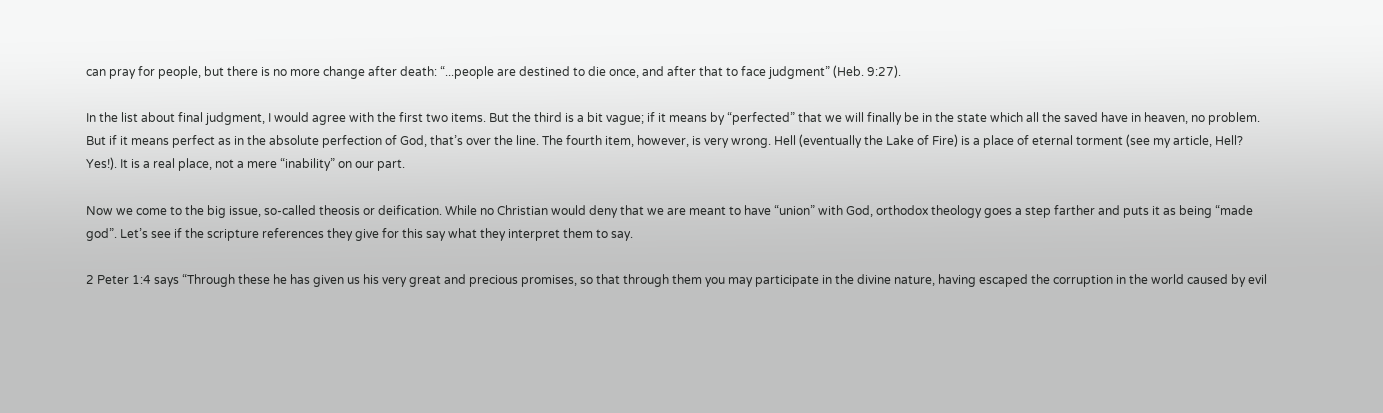can pray for people, but there is no more change after death: “...people are destined to die once, and after that to face judgment” (Heb. 9:27).

In the list about final judgment, I would agree with the first two items. But the third is a bit vague; if it means by “perfected” that we will finally be in the state which all the saved have in heaven, no problem. But if it means perfect as in the absolute perfection of God, that’s over the line. The fourth item, however, is very wrong. Hell (eventually the Lake of Fire) is a place of eternal torment (see my article, Hell? Yes!). It is a real place, not a mere “inability” on our part.

Now we come to the big issue, so-called theosis or deification. While no Christian would deny that we are meant to have “union” with God, orthodox theology goes a step farther and puts it as being “made god”. Let’s see if the scripture references they give for this say what they interpret them to say.

2 Peter 1:4 says “Through these he has given us his very great and precious promises, so that through them you may participate in the divine nature, having escaped the corruption in the world caused by evil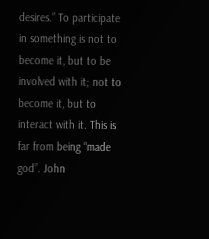desires.” To participate in something is not to become it, but to be involved with it; not to become it, but to interact with it. This is far from being “made god”. John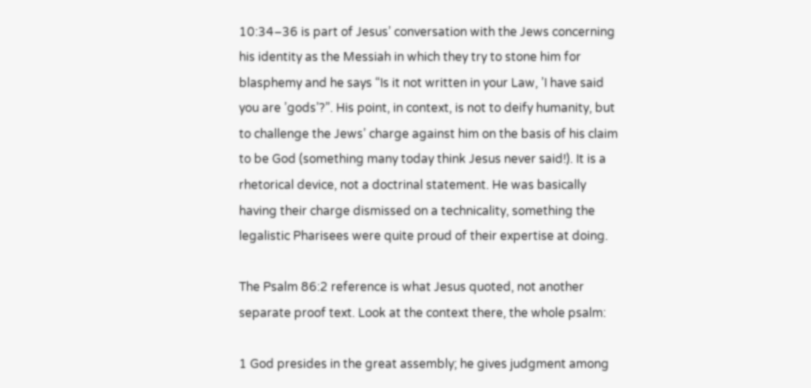10:34–36 is part of Jesus’ conversation with the Jews concerning his identity as the Messiah in which they try to stone him for blasphemy and he says “Is it not written in your Law, ’I have said you are ’gods’?”. His point, in context, is not to deify humanity, but to challenge the Jews’ charge against him on the basis of his claim to be God (something many today think Jesus never said!). It is a rhetorical device, not a doctrinal statement. He was basically having their charge dismissed on a technicality, something the legalistic Pharisees were quite proud of their expertise at doing.

The Psalm 86:2 reference is what Jesus quoted, not another separate proof text. Look at the context there, the whole psalm:

1 God presides in the great assembly; he gives judgment among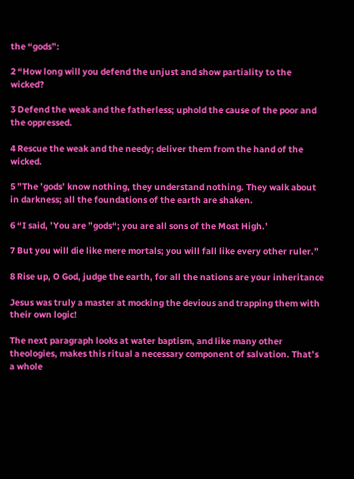the “gods”:

2 “How long will you defend the unjust and show partiality to the wicked?

3 Defend the weak and the fatherless; uphold the cause of the poor and the oppressed.

4 Rescue the weak and the needy; deliver them from the hand of the wicked.

5 ”The ’gods’ know nothing, they understand nothing. They walk about in darkness; all the foundations of the earth are shaken.

6 “I said, ’You are ”gods“; you are all sons of the Most High.’

7 But you will die like mere mortals; you will fall like every other ruler.”

8 Rise up, O God, judge the earth, for all the nations are your inheritance

Jesus was truly a master at mocking the devious and trapping them with their own logic!

The next paragraph looks at water baptism, and like many other theologies, makes this ritual a necessary component of salvation. That’s a whole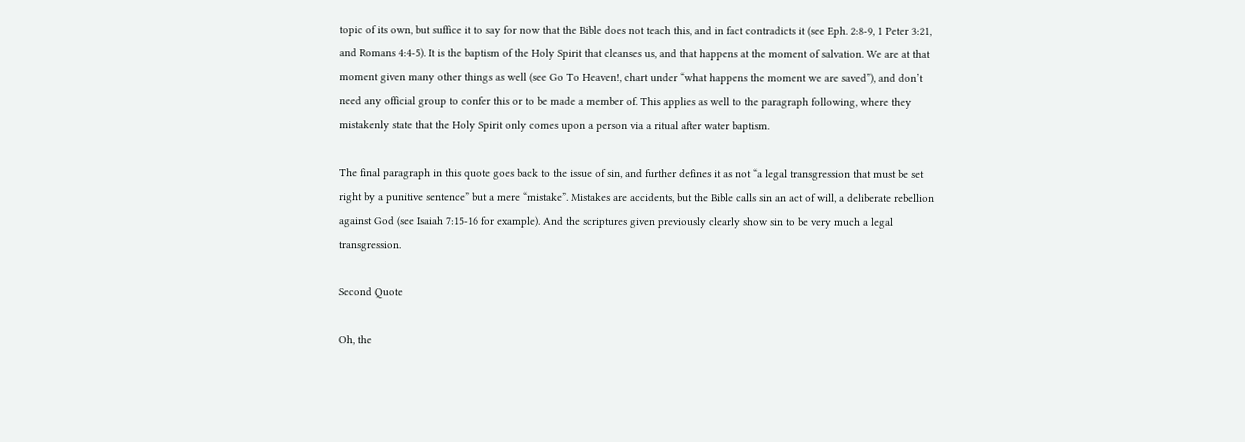topic of its own, but suffice it to say for now that the Bible does not teach this, and in fact contradicts it (see Eph. 2:8-9, 1 Peter 3:21, and Romans 4:4-5). It is the baptism of the Holy Spirit that cleanses us, and that happens at the moment of salvation. We are at that moment given many other things as well (see Go To Heaven!, chart under “what happens the moment we are saved”), and don’t need any official group to confer this or to be made a member of. This applies as well to the paragraph following, where they mistakenly state that the Holy Spirit only comes upon a person via a ritual after water baptism.

The final paragraph in this quote goes back to the issue of sin, and further defines it as not “a legal transgression that must be set right by a punitive sentence” but a mere “mistake”. Mistakes are accidents, but the Bible calls sin an act of will, a deliberate rebellion against God (see Isaiah 7:15-16 for example). And the scriptures given previously clearly show sin to be very much a legal transgression.

Second Quote

Oh, the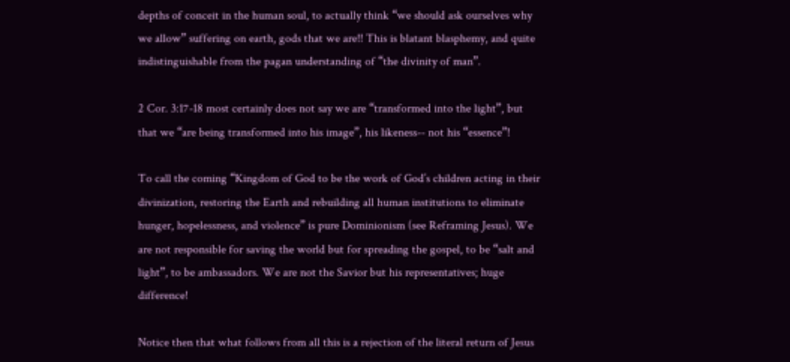depths of conceit in the human soul, to actually think “we should ask ourselves why we allow” suffering on earth, gods that we are!! This is blatant blasphemy, and quite indistinguishable from the pagan understanding of “the divinity of man”.

2 Cor. 3:17-18 most certainly does not say we are “transformed into the light”, but that we “are being transformed into his image”, his likeness-- not his “essence”!

To call the coming “Kingdom of God to be the work of God’s children acting in their divinization, restoring the Earth and rebuilding all human institutions to eliminate hunger, hopelessness, and violence” is pure Dominionism (see Reframing Jesus). We are not responsible for saving the world but for spreading the gospel, to be “salt and light”, to be ambassadors. We are not the Savior but his representatives; huge difference!

Notice then that what follows from all this is a rejection of the literal return of Jesus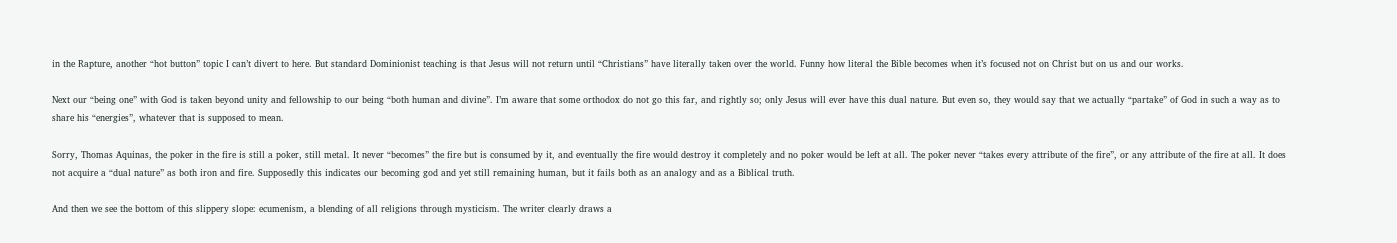in the Rapture, another “hot button” topic I can’t divert to here. But standard Dominionist teaching is that Jesus will not return until “Christians” have literally taken over the world. Funny how literal the Bible becomes when it’s focused not on Christ but on us and our works.

Next our “being one” with God is taken beyond unity and fellowship to our being “both human and divine”. I’m aware that some orthodox do not go this far, and rightly so; only Jesus will ever have this dual nature. But even so, they would say that we actually “partake” of God in such a way as to share his “energies”, whatever that is supposed to mean.

Sorry, Thomas Aquinas, the poker in the fire is still a poker, still metal. It never “becomes” the fire but is consumed by it, and eventually the fire would destroy it completely and no poker would be left at all. The poker never “takes every attribute of the fire”, or any attribute of the fire at all. It does not acquire a “dual nature” as both iron and fire. Supposedly this indicates our becoming god and yet still remaining human, but it fails both as an analogy and as a Biblical truth.

And then we see the bottom of this slippery slope: ecumenism, a blending of all religions through mysticism. The writer clearly draws a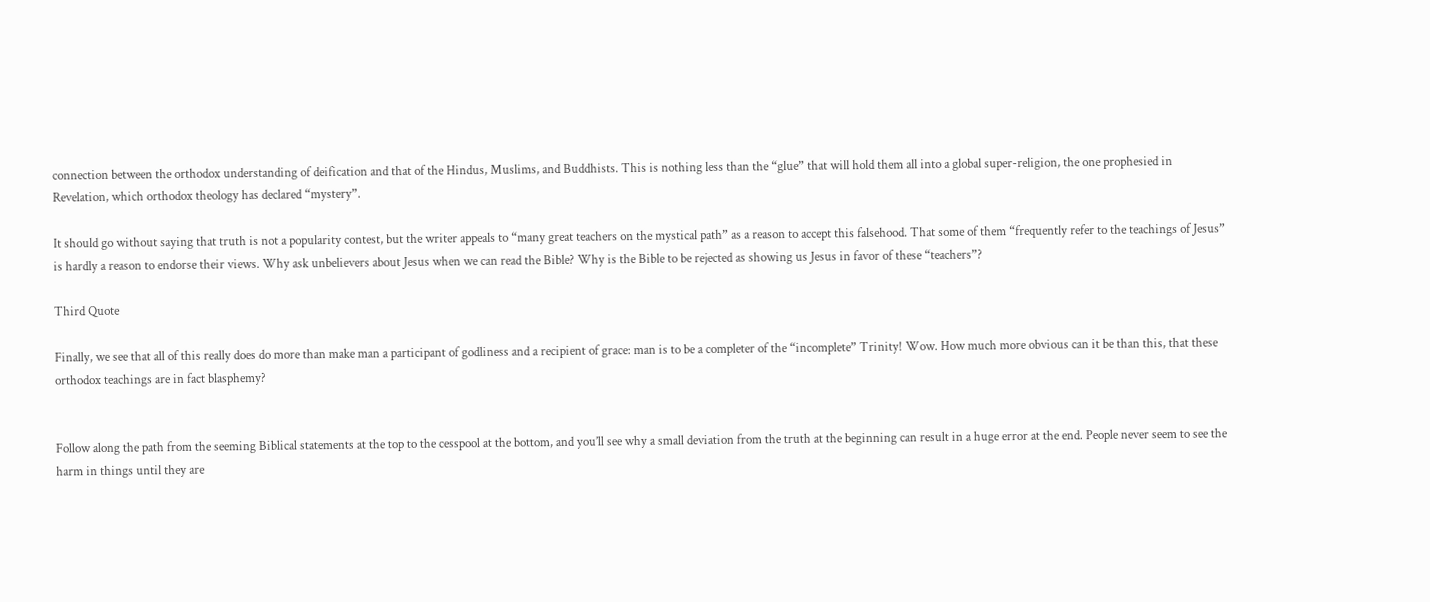connection between the orthodox understanding of deification and that of the Hindus, Muslims, and Buddhists. This is nothing less than the “glue” that will hold them all into a global super-religion, the one prophesied in Revelation, which orthodox theology has declared “mystery”.

It should go without saying that truth is not a popularity contest, but the writer appeals to “many great teachers on the mystical path” as a reason to accept this falsehood. That some of them “frequently refer to the teachings of Jesus” is hardly a reason to endorse their views. Why ask unbelievers about Jesus when we can read the Bible? Why is the Bible to be rejected as showing us Jesus in favor of these “teachers”?

Third Quote

Finally, we see that all of this really does do more than make man a participant of godliness and a recipient of grace: man is to be a completer of the “incomplete” Trinity! Wow. How much more obvious can it be than this, that these orthodox teachings are in fact blasphemy?


Follow along the path from the seeming Biblical statements at the top to the cesspool at the bottom, and you’ll see why a small deviation from the truth at the beginning can result in a huge error at the end. People never seem to see the harm in things until they are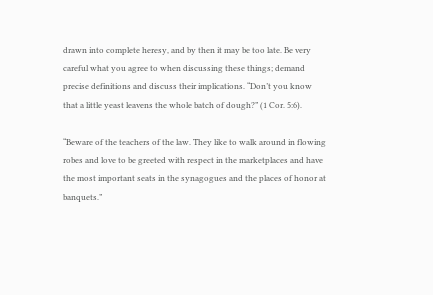drawn into complete heresy, and by then it may be too late. Be very careful what you agree to when discussing these things; demand precise definitions and discuss their implications. “Don’t you know that a little yeast leavens the whole batch of dough?” (1 Cor. 5:6).

“Beware of the teachers of the law. They like to walk around in flowing robes and love to be greeted with respect in the marketplaces and have the most important seats in the synagogues and the places of honor at banquets.”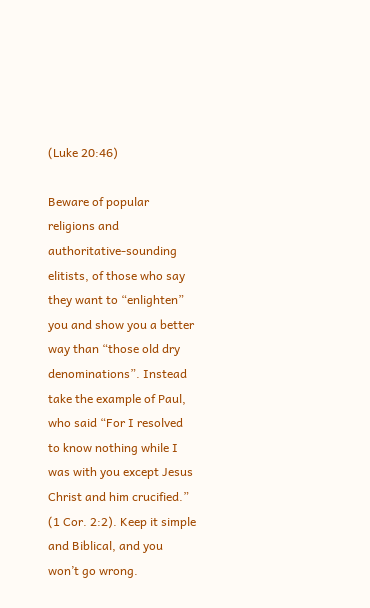(Luke 20:46)

Beware of popular religions and authoritative-sounding elitists, of those who say they want to “enlighten” you and show you a better way than “those old dry denominations”. Instead take the example of Paul, who said “For I resolved to know nothing while I was with you except Jesus Christ and him crucified.” (1 Cor. 2:2). Keep it simple and Biblical, and you won’t go wrong.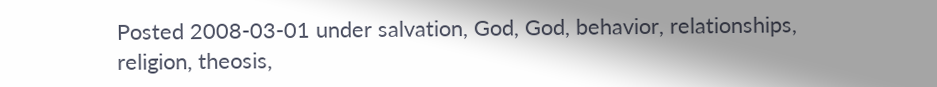Posted 2008-03-01 under salvation, God, God, behavior, relationships, religion, theosis,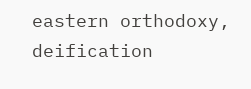eastern orthodoxy, deification